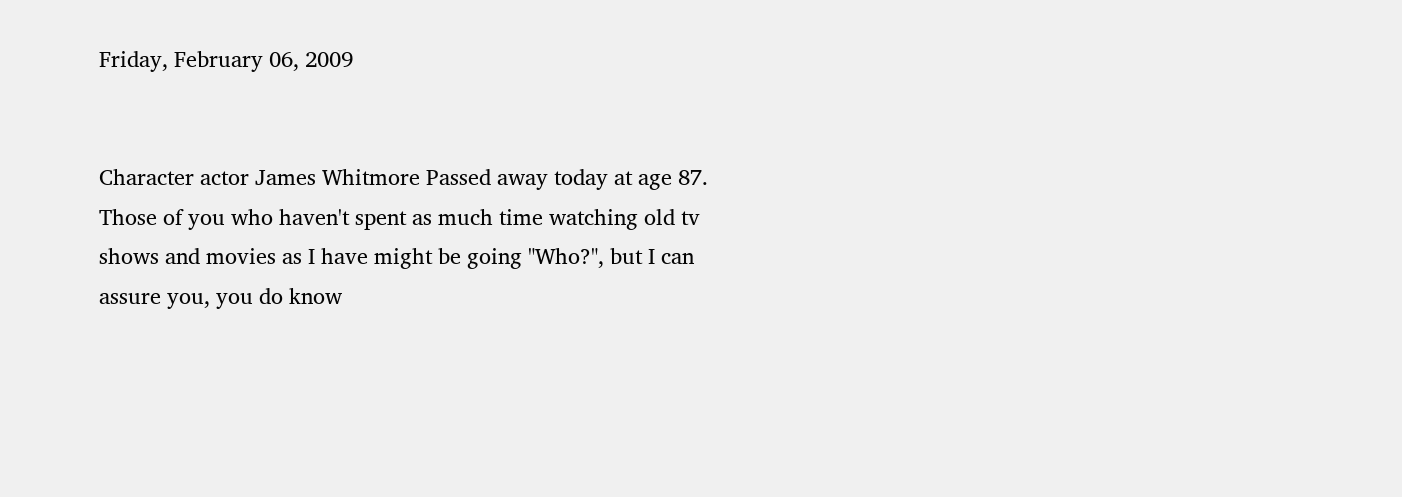Friday, February 06, 2009


Character actor James Whitmore Passed away today at age 87. Those of you who haven't spent as much time watching old tv shows and movies as I have might be going "Who?", but I can assure you, you do know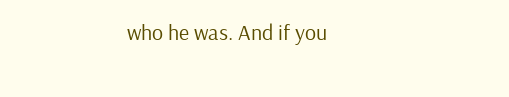who he was. And if you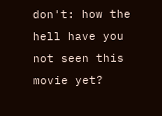don't: how the hell have you not seen this movie yet?